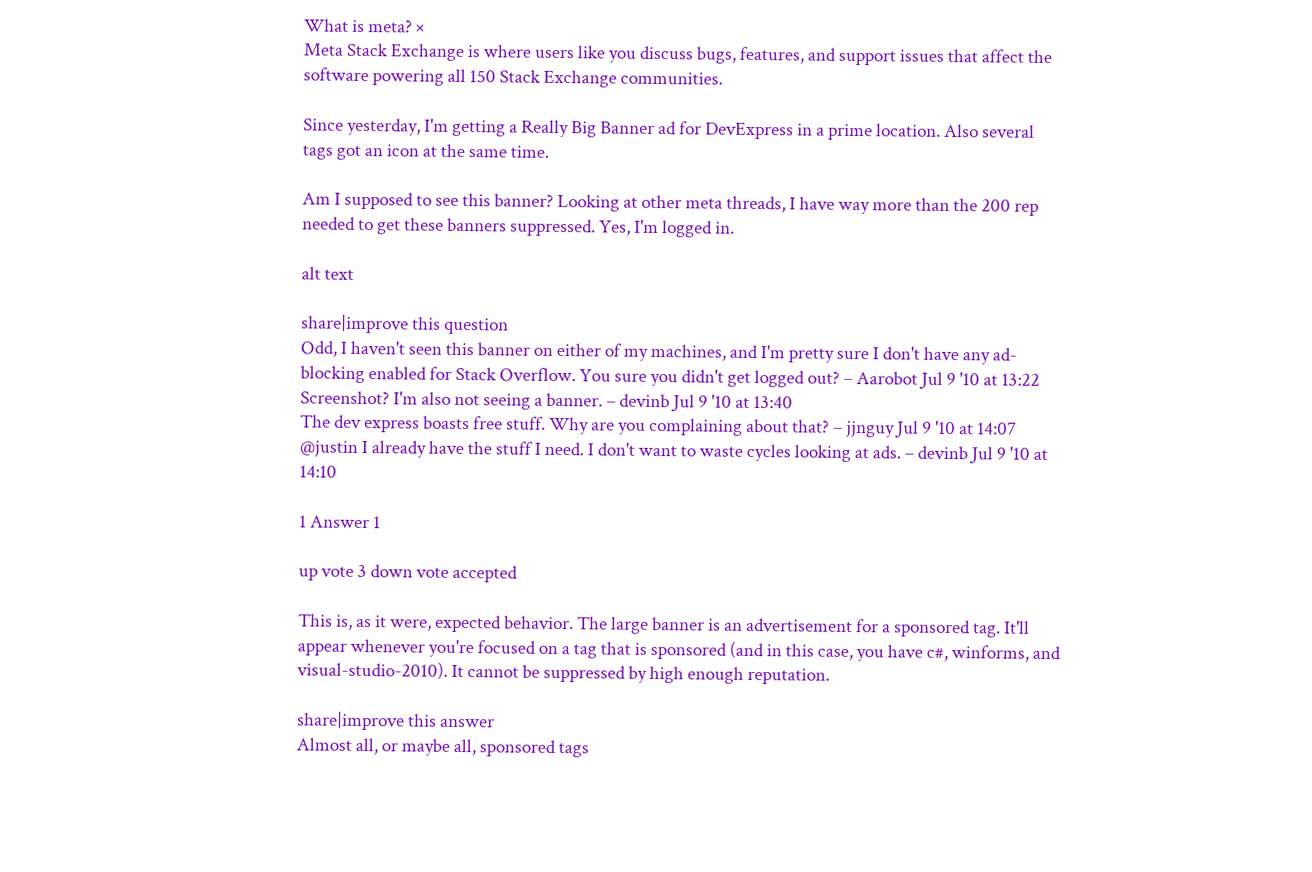What is meta? ×
Meta Stack Exchange is where users like you discuss bugs, features, and support issues that affect the software powering all 150 Stack Exchange communities.

Since yesterday, I'm getting a Really Big Banner ad for DevExpress in a prime location. Also several tags got an icon at the same time.

Am I supposed to see this banner? Looking at other meta threads, I have way more than the 200 rep needed to get these banners suppressed. Yes, I'm logged in.

alt text

share|improve this question
Odd, I haven't seen this banner on either of my machines, and I'm pretty sure I don't have any ad-blocking enabled for Stack Overflow. You sure you didn't get logged out? – Aarobot Jul 9 '10 at 13:22
Screenshot? I'm also not seeing a banner. – devinb Jul 9 '10 at 13:40
The dev express boasts free stuff. Why are you complaining about that? – jjnguy Jul 9 '10 at 14:07
@justin I already have the stuff I need. I don't want to waste cycles looking at ads. – devinb Jul 9 '10 at 14:10

1 Answer 1

up vote 3 down vote accepted

This is, as it were, expected behavior. The large banner is an advertisement for a sponsored tag. It'll appear whenever you're focused on a tag that is sponsored (and in this case, you have c#, winforms, and visual-studio-2010). It cannot be suppressed by high enough reputation.

share|improve this answer
Almost all, or maybe all, sponsored tags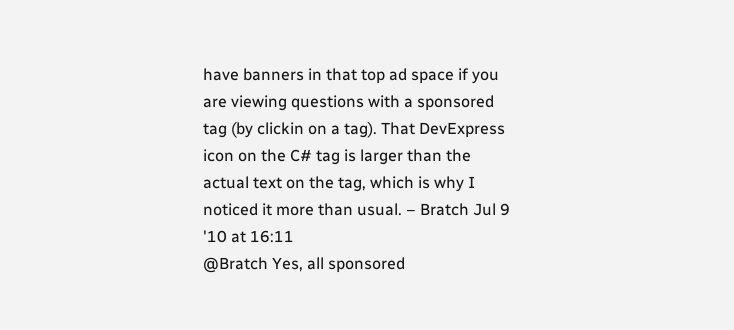have banners in that top ad space if you are viewing questions with a sponsored tag (by clickin on a tag). That DevExpress icon on the C# tag is larger than the actual text on the tag, which is why I noticed it more than usual. – Bratch Jul 9 '10 at 16:11
@Bratch Yes, all sponsored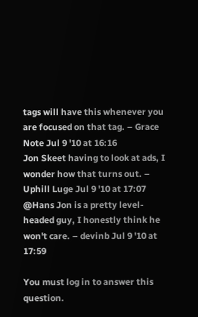tags will have this whenever you are focused on that tag. – Grace Note Jul 9 '10 at 16:16
Jon Skeet having to look at ads, I wonder how that turns out. – Uphill Luge Jul 9 '10 at 17:07
@Hans Jon is a pretty level-headed guy, I honestly think he won't care. – devinb Jul 9 '10 at 17:59

You must log in to answer this question.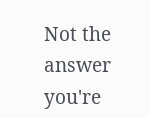Not the answer you're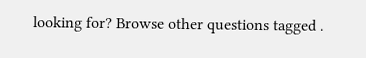looking for? Browse other questions tagged .